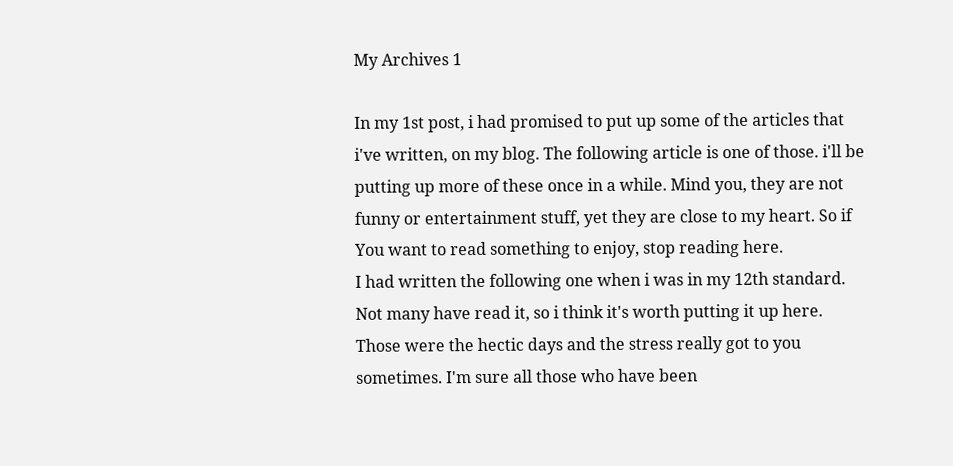My Archives 1

In my 1st post, i had promised to put up some of the articles that i've written, on my blog. The following article is one of those. i'll be putting up more of these once in a while. Mind you, they are not funny or entertainment stuff, yet they are close to my heart. So if You want to read something to enjoy, stop reading here.
I had written the following one when i was in my 12th standard. Not many have read it, so i think it's worth putting it up here. Those were the hectic days and the stress really got to you sometimes. I'm sure all those who have been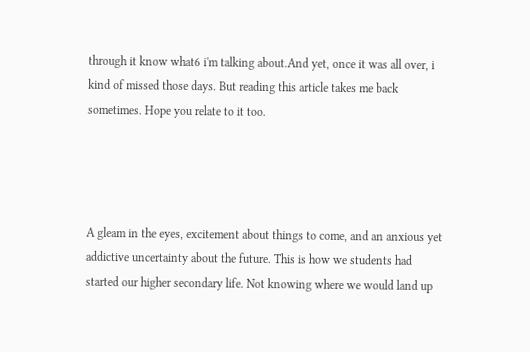through it know what6 i'm talking about.And yet, once it was all over, i kind of missed those days. But reading this article takes me back sometimes. Hope you relate to it too.




A gleam in the eyes, excitement about things to come, and an anxious yet addictive uncertainty about the future. This is how we students had started our higher secondary life. Not knowing where we would land up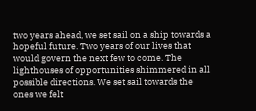two years ahead, we set sail on a ship towards a hopeful future. Two years of our lives that would govern the next few to come. The lighthouses of opportunities shimmered in all possible directions. We set sail towards the ones we felt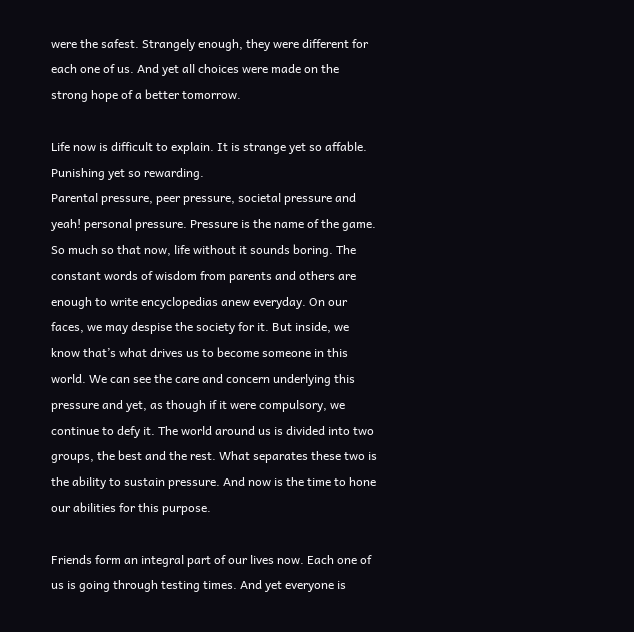were the safest. Strangely enough, they were different for each one of us. And yet all choices were made on the strong hope of a better tomorrow.

Life now is difficult to explain. It is strange yet so affable. Punishing yet so rewarding.
Parental pressure, peer pressure, societal pressure and yeah! personal pressure. Pressure is the name of the game. So much so that now, life without it sounds boring. The constant words of wisdom from parents and others are enough to write encyclopedias anew everyday. On our faces, we may despise the society for it. But inside, we know that’s what drives us to become someone in this world. We can see the care and concern underlying this pressure and yet, as though if it were compulsory, we continue to defy it. The world around us is divided into two groups, the best and the rest. What separates these two is the ability to sustain pressure. And now is the time to hone our abilities for this purpose.

Friends form an integral part of our lives now. Each one of us is going through testing times. And yet everyone is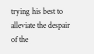trying his best to alleviate the despair of the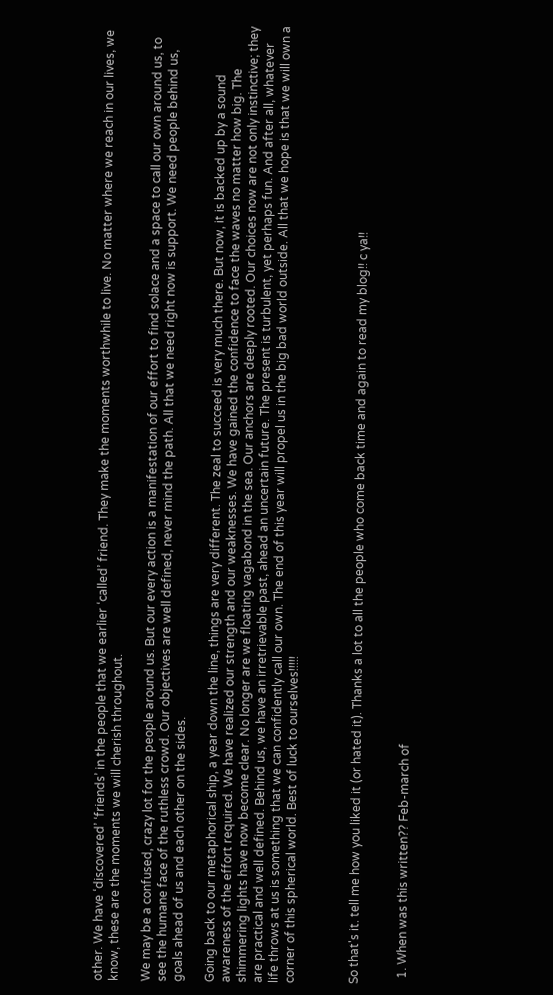other. We have ‘discovered’ ‘friends’ in the people that we earlier ‘called’ friend. They make the moments worthwhile to live. No matter where we reach in our lives, we know, these are the moments we will cherish throughout.

We may be a confused, crazy lot for the people around us. But our every action is a manifestation of our effort to find solace and a space to call our own around us, to see the humane face of the ruthless crowd. Our objectives are well defined, never mind the path. All that we need right now is support. We need people behind us, goals ahead of us and each other on the sides.

Going back to our metaphorical ship, a year down the line, things are very different. The zeal to succeed is very much there. But now, it is backed up by a sound awareness of the effort required. We have realized our strength and our weaknesses. We have gained the confidence to face the waves no matter how big. The shimmering lights have now become clear. No longer are we floating vagabond in the sea. Our anchors are deeply rooted. Our choices now are not only instinctive; they are practical and well defined. Behind us, we have an irretrievable past, ahead an uncertain future. The present is turbulent, yet perhaps fun. And after all, whatever life throws at us is something that we can confidently call our own. The end of this year will propel us in the big bad world outside. All that we hope is that we will own a corner of this spherical world. Best of luck to ourselves!!!!!



So that's it. tell me how you liked it (or hated it). Thanks a lot to all the people who come back time and again to read my blog!! c ya!!


  1. When was this written?? Feb-march of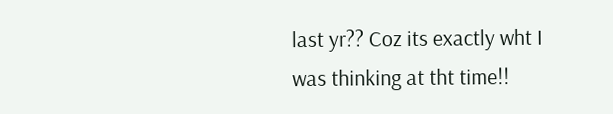last yr?? Coz its exactly wht I was thinking at tht time!!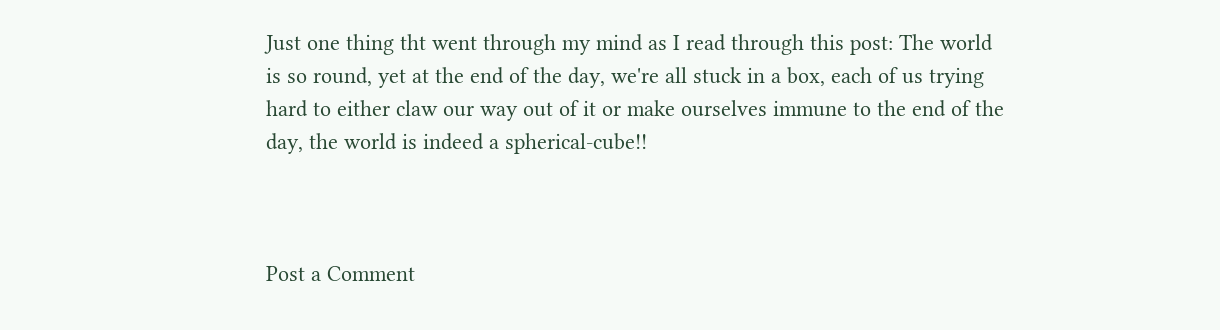Just one thing tht went through my mind as I read through this post: The world is so round, yet at the end of the day, we're all stuck in a box, each of us trying hard to either claw our way out of it or make ourselves immune to the end of the day, the world is indeed a spherical-cube!!



Post a Comment